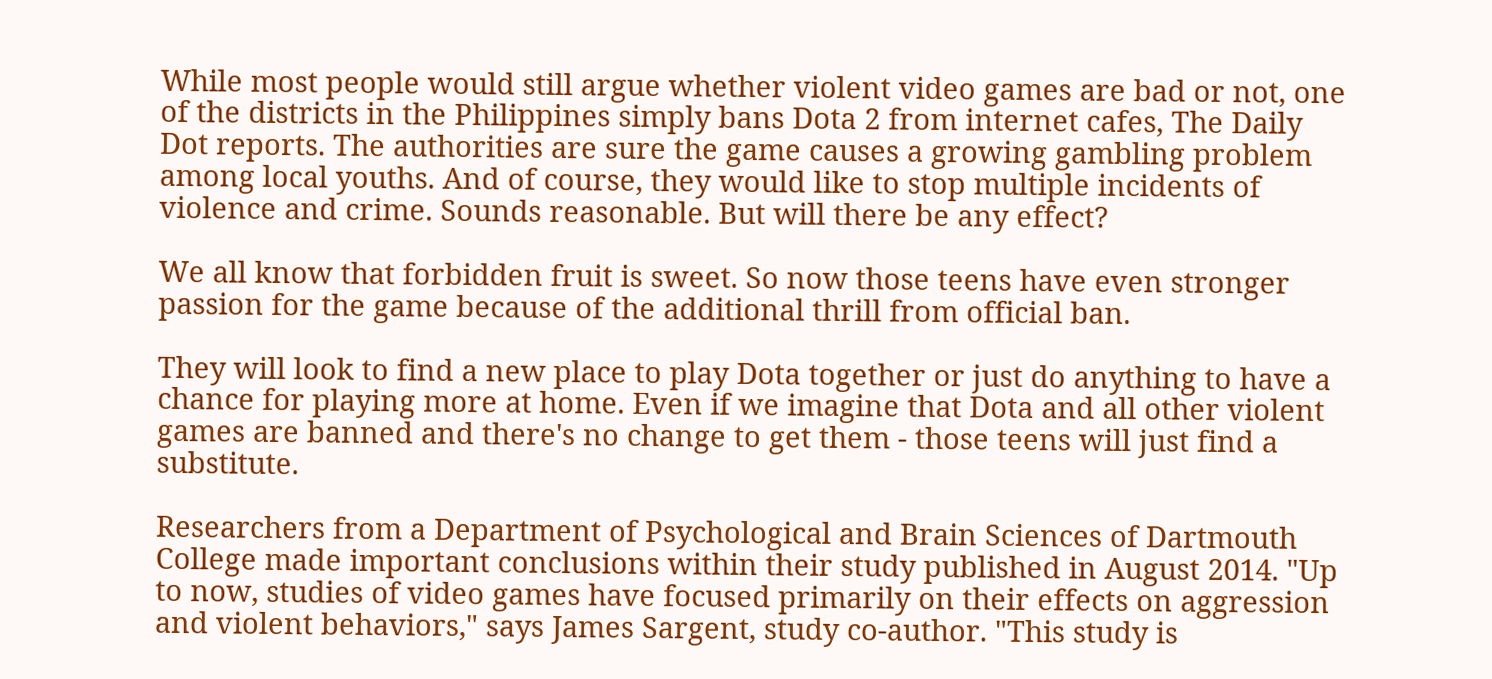While most people would still argue whether violent video games are bad or not, one of the districts in the Philippines simply bans Dota 2 from internet cafes, The Daily Dot reports. The authorities are sure the game causes a growing gambling problem among local youths. And of course, they would like to stop multiple incidents of violence and crime. Sounds reasonable. But will there be any effect?

We all know that forbidden fruit is sweet. So now those teens have even stronger passion for the game because of the additional thrill from official ban.

They will look to find a new place to play Dota together or just do anything to have a chance for playing more at home. Even if we imagine that Dota and all other violent games are banned and there's no change to get them - those teens will just find a substitute.

Researchers from a Department of Psychological and Brain Sciences of Dartmouth College made important conclusions within their study published in August 2014. "Up to now, studies of video games have focused primarily on their effects on aggression and violent behaviors," says James Sargent, study co-author. "This study is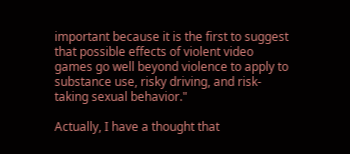important because it is the first to suggest that possible effects of violent video games go well beyond violence to apply to substance use, risky driving, and risk-taking sexual behavior."

Actually, I have a thought that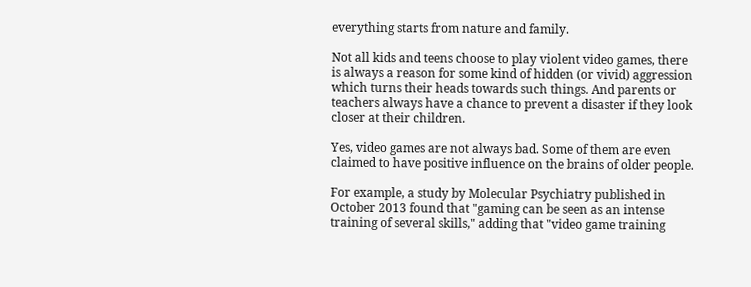everything starts from nature and family.

Not all kids and teens choose to play violent video games, there is always a reason for some kind of hidden (or vivid) aggression which turns their heads towards such things. And parents or teachers always have a chance to prevent a disaster if they look closer at their children.

Yes, video games are not always bad. Some of them are even claimed to have positive influence on the brains of older people.

For example, a study by Molecular Psychiatry published in October 2013 found that "gaming can be seen as an intense training of several skills," adding that "video game training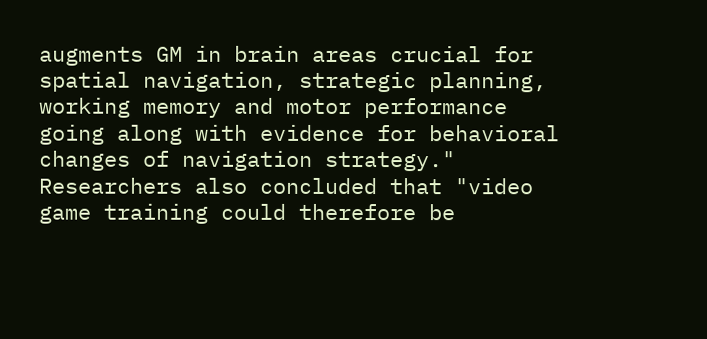augments GM in brain areas crucial for spatial navigation, strategic planning, working memory and motor performance going along with evidence for behavioral changes of navigation strategy." Researchers also concluded that "video game training could therefore be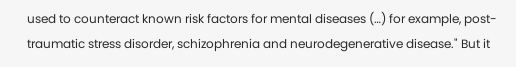used to counteract known risk factors for mental diseases (…) for example, post-traumatic stress disorder, schizophrenia and neurodegenerative disease." But it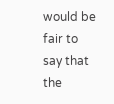would be fair to say that the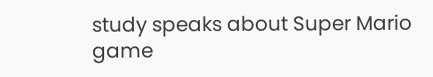study speaks about Super Mario game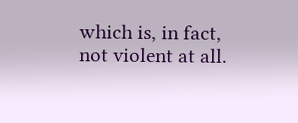which is, in fact, not violent at all.